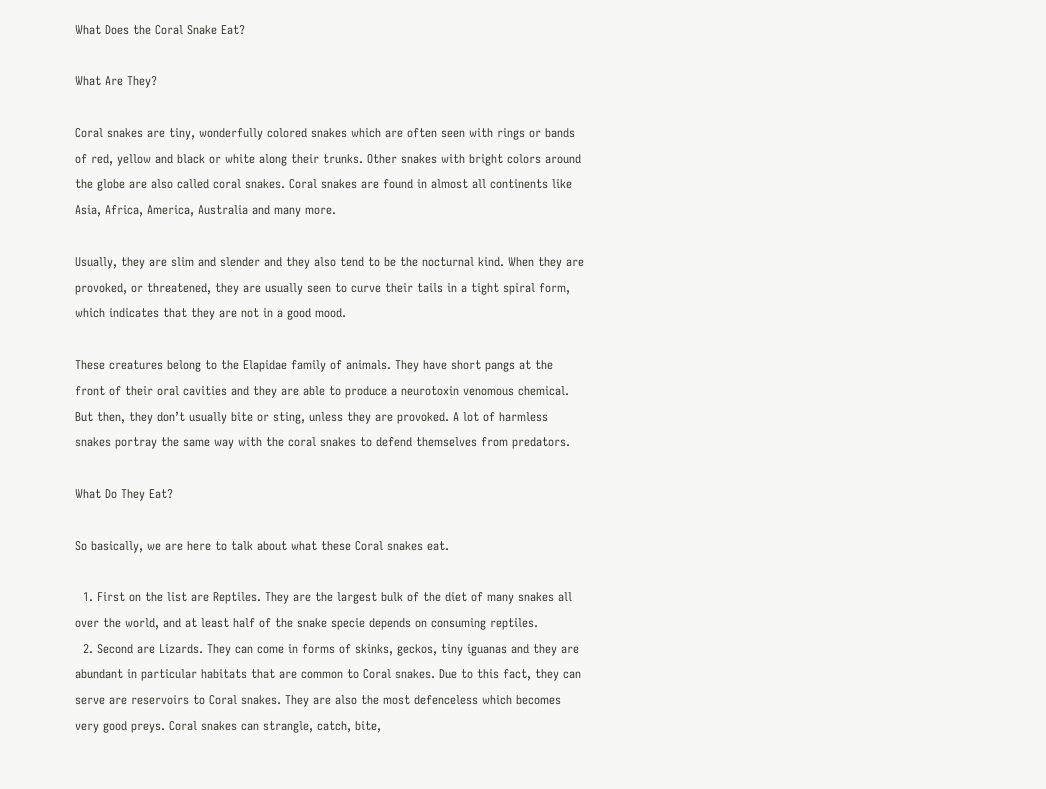What Does the Coral Snake Eat?

What Are They?

Coral snakes are tiny, wonderfully colored snakes which are often seen with rings or bands of red, yellow and black or white along their trunks. Other snakes with bright colors around the globe are also called coral snakes. Coral snakes are found in almost all continents like Asia, Africa, America, Australia and many more.

Usually, they are slim and slender and they also tend to be the nocturnal kind. When they are provoked, or threatened, they are usually seen to curve their tails in a tight spiral form, which indicates that they are not in a good mood.

These creatures belong to the Elapidae family of animals. They have short pangs at the front of their oral cavities and they are able to produce a neurotoxin venomous chemical. But then, they don’t usually bite or sting, unless they are provoked. A lot of harmless snakes portray the same way with the coral snakes to defend themselves from predators.

What Do They Eat?

So basically, we are here to talk about what these Coral snakes eat.

  1. First on the list are Reptiles. They are the largest bulk of the diet of many snakes all over the world, and at least half of the snake specie depends on consuming reptiles.
  2. Second are Lizards. They can come in forms of skinks, geckos, tiny iguanas and they are abundant in particular habitats that are common to Coral snakes. Due to this fact, they can serve are reservoirs to Coral snakes. They are also the most defenceless which becomes very good preys. Coral snakes can strangle, catch, bite,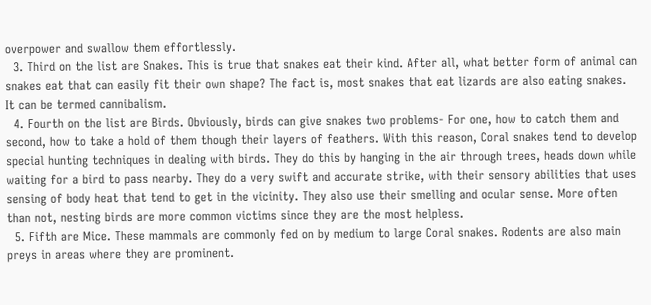overpower and swallow them effortlessly.
  3. Third on the list are Snakes. This is true that snakes eat their kind. After all, what better form of animal can snakes eat that can easily fit their own shape? The fact is, most snakes that eat lizards are also eating snakes. It can be termed cannibalism.
  4. Fourth on the list are Birds. Obviously, birds can give snakes two problems- For one, how to catch them and second, how to take a hold of them though their layers of feathers. With this reason, Coral snakes tend to develop special hunting techniques in dealing with birds. They do this by hanging in the air through trees, heads down while waiting for a bird to pass nearby. They do a very swift and accurate strike, with their sensory abilities that uses sensing of body heat that tend to get in the vicinity. They also use their smelling and ocular sense. More often than not, nesting birds are more common victims since they are the most helpless.
  5. Fifth are Mice. These mammals are commonly fed on by medium to large Coral snakes. Rodents are also main preys in areas where they are prominent.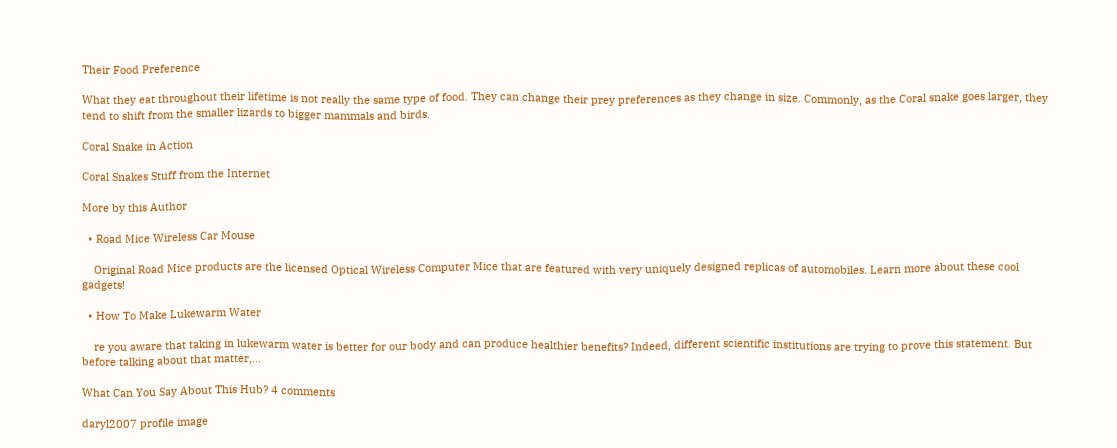Their Food Preference

What they eat throughout their lifetime is not really the same type of food. They can change their prey preferences as they change in size. Commonly, as the Coral snake goes larger, they tend to shift from the smaller lizards to bigger mammals and birds.

Coral Snake in Action

Coral Snakes Stuff from the Internet

More by this Author

  • Road Mice Wireless Car Mouse

    Original Road Mice products are the licensed Optical Wireless Computer Mice that are featured with very uniquely designed replicas of automobiles. Learn more about these cool gadgets!

  • How To Make Lukewarm Water

    re you aware that taking in lukewarm water is better for our body and can produce healthier benefits? Indeed, different scientific institutions are trying to prove this statement. But before talking about that matter,...

What Can You Say About This Hub? 4 comments

daryl2007 profile image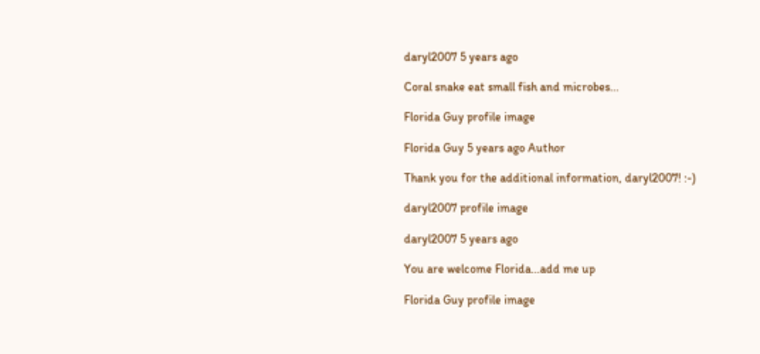daryl2007 5 years ago

Coral snake eat small fish and microbes...

Florida Guy profile image

Florida Guy 5 years ago Author

Thank you for the additional information, daryl2007! :-)

daryl2007 profile image

daryl2007 5 years ago

You are welcome Florida...add me up

Florida Guy profile image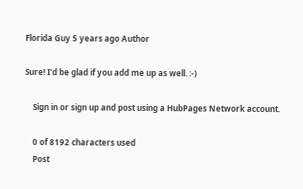Florida Guy 5 years ago Author

Sure! I'd be glad if you add me up as well. :-)

    Sign in or sign up and post using a HubPages Network account.

    0 of 8192 characters used
    Post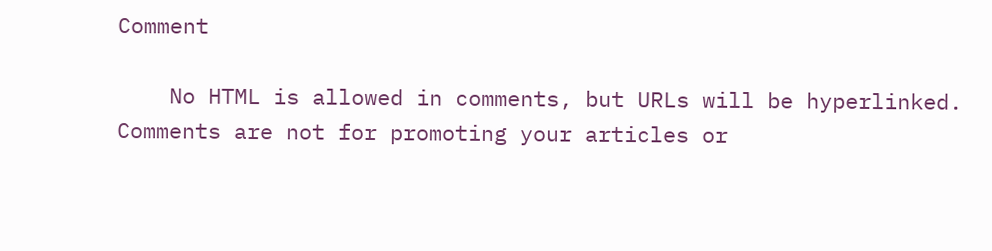Comment

    No HTML is allowed in comments, but URLs will be hyperlinked. Comments are not for promoting your articles or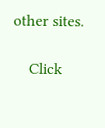other sites.

    Click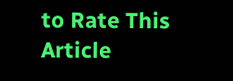to Rate This Article